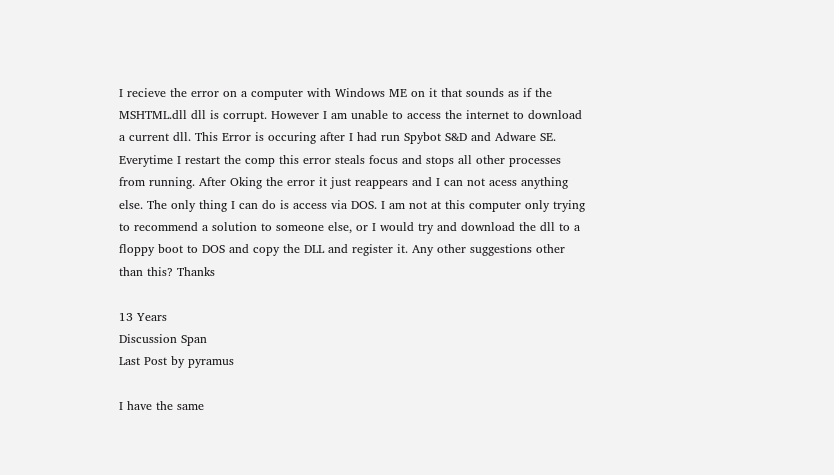I recieve the error on a computer with Windows ME on it that sounds as if the MSHTML.dll dll is corrupt. However I am unable to access the internet to download a current dll. This Error is occuring after I had run Spybot S&D and Adware SE. Everytime I restart the comp this error steals focus and stops all other processes from running. After Oking the error it just reappears and I can not acess anything else. The only thing I can do is access via DOS. I am not at this computer only trying to recommend a solution to someone else, or I would try and download the dll to a floppy boot to DOS and copy the DLL and register it. Any other suggestions other than this? Thanks

13 Years
Discussion Span
Last Post by pyramus

I have the same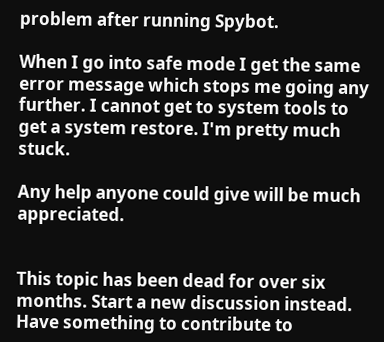problem after running Spybot.

When I go into safe mode I get the same error message which stops me going any further. I cannot get to system tools to get a system restore. I'm pretty much stuck.

Any help anyone could give will be much appreciated.


This topic has been dead for over six months. Start a new discussion instead.
Have something to contribute to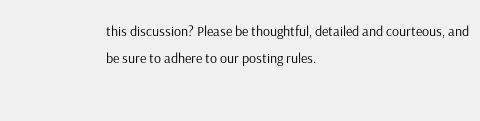this discussion? Please be thoughtful, detailed and courteous, and be sure to adhere to our posting rules.